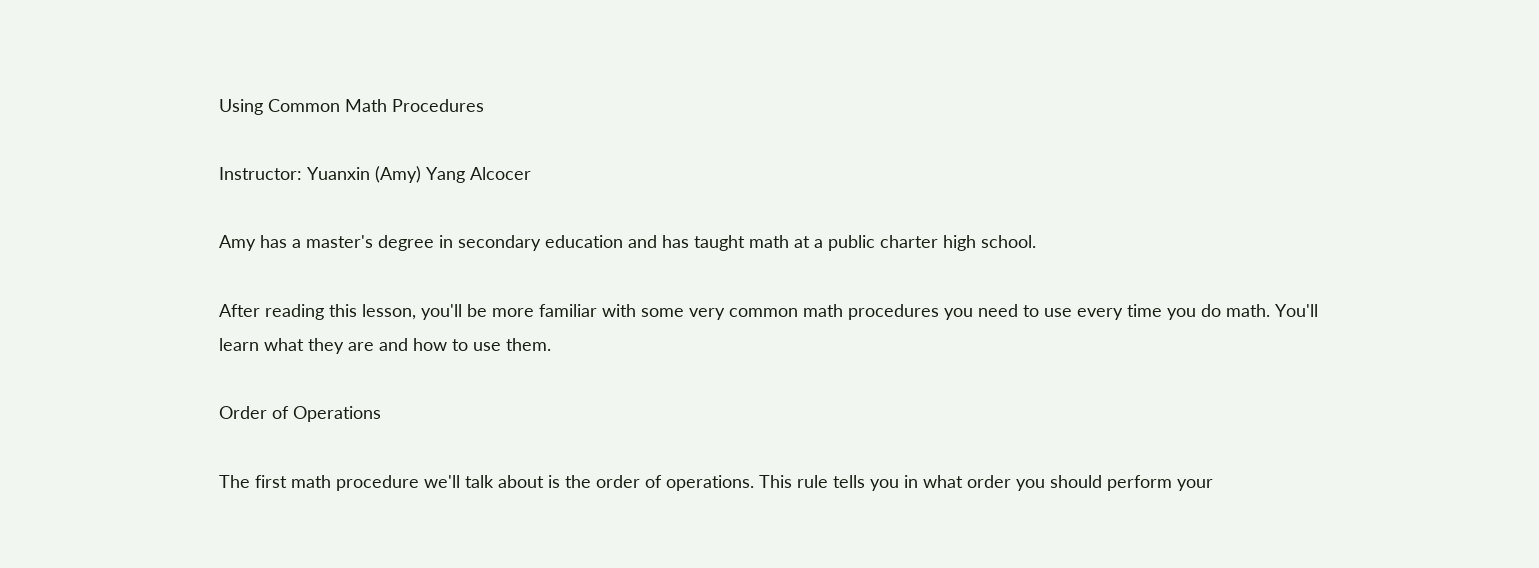Using Common Math Procedures

Instructor: Yuanxin (Amy) Yang Alcocer

Amy has a master's degree in secondary education and has taught math at a public charter high school.

After reading this lesson, you'll be more familiar with some very common math procedures you need to use every time you do math. You'll learn what they are and how to use them.

Order of Operations

The first math procedure we'll talk about is the order of operations. This rule tells you in what order you should perform your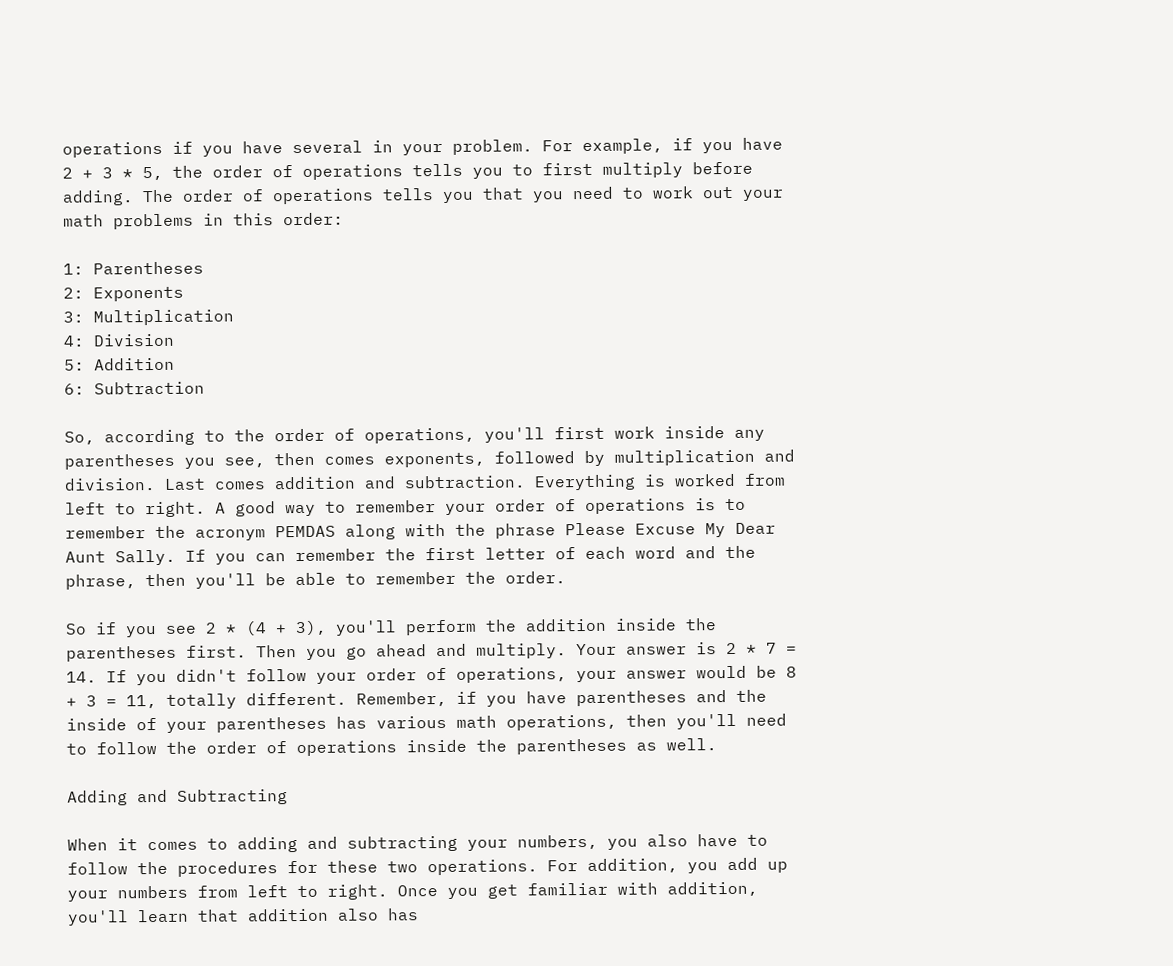operations if you have several in your problem. For example, if you have 2 + 3 * 5, the order of operations tells you to first multiply before adding. The order of operations tells you that you need to work out your math problems in this order:

1: Parentheses
2: Exponents
3: Multiplication
4: Division
5: Addition
6: Subtraction

So, according to the order of operations, you'll first work inside any parentheses you see, then comes exponents, followed by multiplication and division. Last comes addition and subtraction. Everything is worked from left to right. A good way to remember your order of operations is to remember the acronym PEMDAS along with the phrase Please Excuse My Dear Aunt Sally. If you can remember the first letter of each word and the phrase, then you'll be able to remember the order.

So if you see 2 * (4 + 3), you'll perform the addition inside the parentheses first. Then you go ahead and multiply. Your answer is 2 * 7 = 14. If you didn't follow your order of operations, your answer would be 8 + 3 = 11, totally different. Remember, if you have parentheses and the inside of your parentheses has various math operations, then you'll need to follow the order of operations inside the parentheses as well.

Adding and Subtracting

When it comes to adding and subtracting your numbers, you also have to follow the procedures for these two operations. For addition, you add up your numbers from left to right. Once you get familiar with addition, you'll learn that addition also has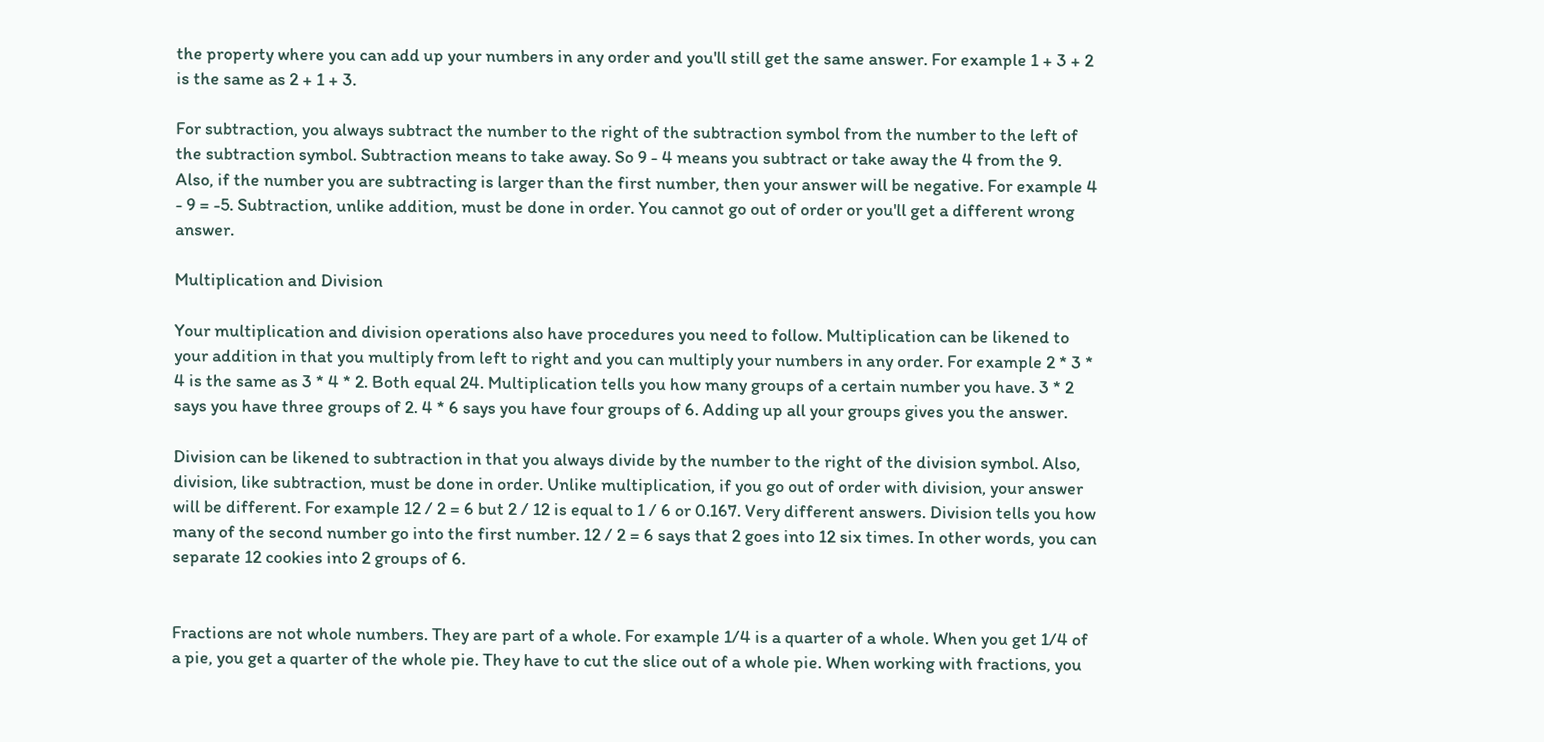the property where you can add up your numbers in any order and you'll still get the same answer. For example 1 + 3 + 2 is the same as 2 + 1 + 3.

For subtraction, you always subtract the number to the right of the subtraction symbol from the number to the left of the subtraction symbol. Subtraction means to take away. So 9 - 4 means you subtract or take away the 4 from the 9. Also, if the number you are subtracting is larger than the first number, then your answer will be negative. For example 4 - 9 = -5. Subtraction, unlike addition, must be done in order. You cannot go out of order or you'll get a different wrong answer.

Multiplication and Division

Your multiplication and division operations also have procedures you need to follow. Multiplication can be likened to your addition in that you multiply from left to right and you can multiply your numbers in any order. For example 2 * 3 * 4 is the same as 3 * 4 * 2. Both equal 24. Multiplication tells you how many groups of a certain number you have. 3 * 2 says you have three groups of 2. 4 * 6 says you have four groups of 6. Adding up all your groups gives you the answer.

Division can be likened to subtraction in that you always divide by the number to the right of the division symbol. Also, division, like subtraction, must be done in order. Unlike multiplication, if you go out of order with division, your answer will be different. For example 12 / 2 = 6 but 2 / 12 is equal to 1 / 6 or 0.167. Very different answers. Division tells you how many of the second number go into the first number. 12 / 2 = 6 says that 2 goes into 12 six times. In other words, you can separate 12 cookies into 2 groups of 6.


Fractions are not whole numbers. They are part of a whole. For example 1/4 is a quarter of a whole. When you get 1/4 of a pie, you get a quarter of the whole pie. They have to cut the slice out of a whole pie. When working with fractions, you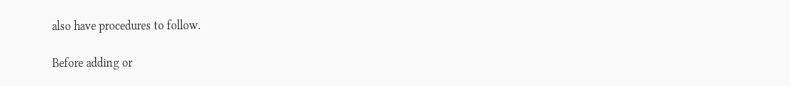also have procedures to follow.

Before adding or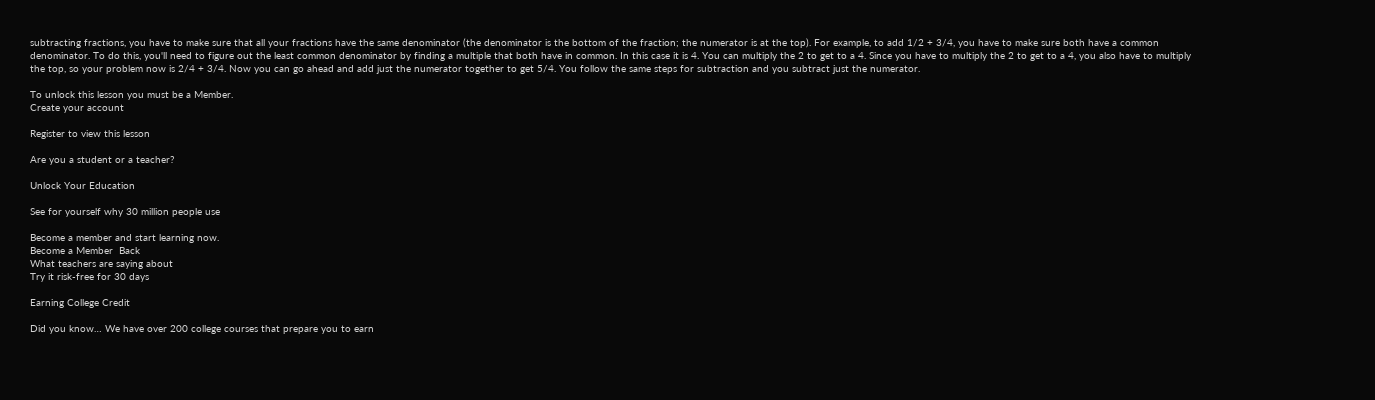subtracting fractions, you have to make sure that all your fractions have the same denominator (the denominator is the bottom of the fraction; the numerator is at the top). For example, to add 1/2 + 3/4, you have to make sure both have a common denominator. To do this, you'll need to figure out the least common denominator by finding a multiple that both have in common. In this case it is 4. You can multiply the 2 to get to a 4. Since you have to multiply the 2 to get to a 4, you also have to multiply the top, so your problem now is 2/4 + 3/4. Now you can go ahead and add just the numerator together to get 5/4. You follow the same steps for subtraction and you subtract just the numerator.

To unlock this lesson you must be a Member.
Create your account

Register to view this lesson

Are you a student or a teacher?

Unlock Your Education

See for yourself why 30 million people use

Become a member and start learning now.
Become a Member  Back
What teachers are saying about
Try it risk-free for 30 days

Earning College Credit

Did you know… We have over 200 college courses that prepare you to earn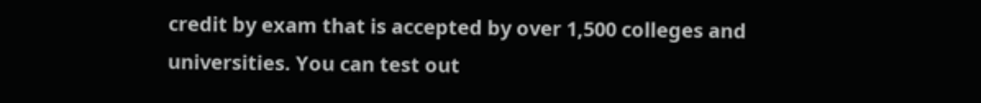credit by exam that is accepted by over 1,500 colleges and universities. You can test out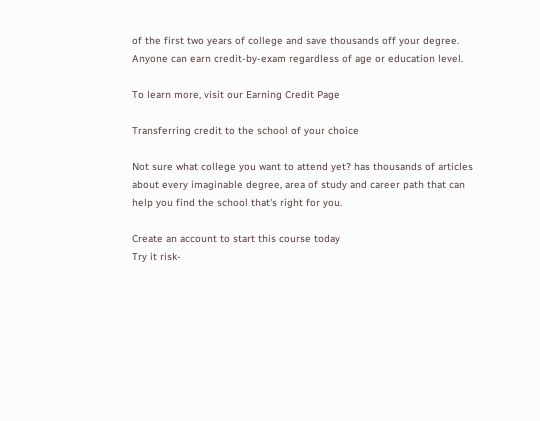of the first two years of college and save thousands off your degree. Anyone can earn credit-by-exam regardless of age or education level.

To learn more, visit our Earning Credit Page

Transferring credit to the school of your choice

Not sure what college you want to attend yet? has thousands of articles about every imaginable degree, area of study and career path that can help you find the school that's right for you.

Create an account to start this course today
Try it risk-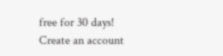free for 30 days!
Create an account